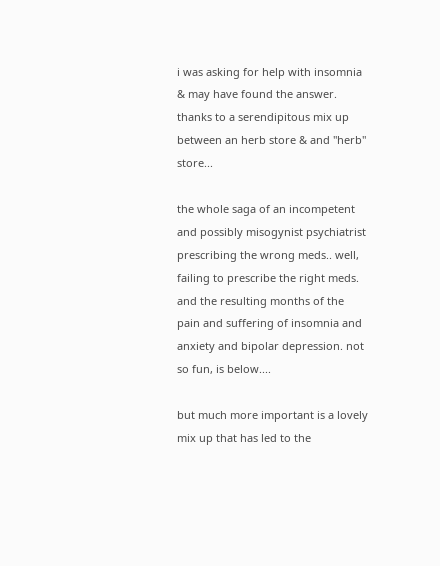i was asking for help with insomnia & may have found the answer. thanks to a serendipitous mix up between an herb store & and "herb" store...

the whole saga of an incompetent and possibly misogynist psychiatrist prescribing the wrong meds.. well, failing to prescribe the right meds. and the resulting months of the pain and suffering of insomnia and anxiety and bipolar depression. not so fun, is below....

but much more important is a lovely mix up that has led to the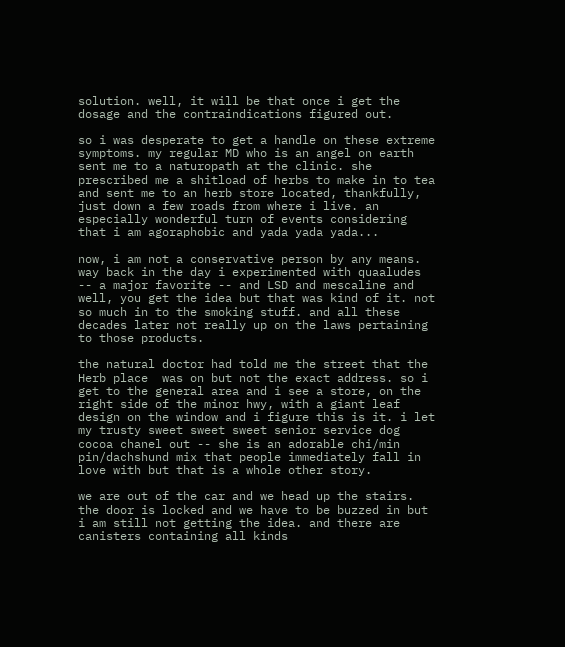solution. well, it will be that once i get the dosage and the contraindications figured out.

so i was desperate to get a handle on these extreme symptoms. my regular MD who is an angel on earth sent me to a naturopath at the clinic. she prescribed me a shitload of herbs to make in to tea and sent me to an herb store located, thankfully, just down a few roads from where i live. an especially wonderful turn of events considering that i am agoraphobic and yada yada yada...

now, i am not a conservative person by any means. way back in the day i experimented with quaaludes -- a major favorite -- and LSD and mescaline and well, you get the idea but that was kind of it. not so much in to the smoking stuff. and all these decades later not really up on the laws pertaining to those products.

the natural doctor had told me the street that the Herb place  was on but not the exact address. so i get to the general area and i see a store, on the right side of the minor hwy, with a giant leaf design on the window and i figure this is it. i let my trusty sweet sweet sweet senior service dog cocoa chanel out -- she is an adorable chi/min pin/dachshund mix that people immediately fall in love with but that is a whole other story.

we are out of the car and we head up the stairs. the door is locked and we have to be buzzed in but i am still not getting the idea. and there are canisters containing all kinds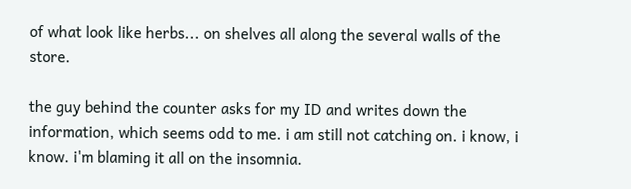of what look like herbs... on shelves all along the several walls of the store.

the guy behind the counter asks for my ID and writes down the information, which seems odd to me. i am still not catching on. i know, i know. i'm blaming it all on the insomnia.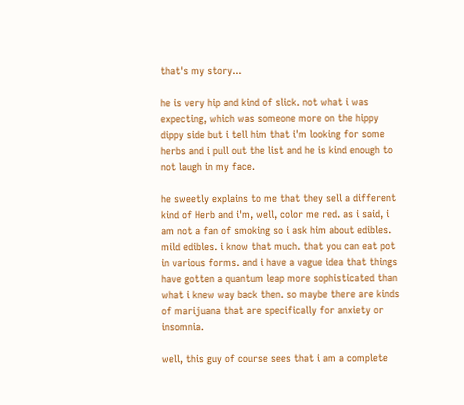that's my story...

he is very hip and kind of slick. not what i was expecting, which was someone more on the hippy dippy side but i tell him that i'm looking for some herbs and i pull out the list and he is kind enough to not laugh in my face.

he sweetly explains to me that they sell a different kind of Herb and i'm, well, color me red. as i said, i am not a fan of smoking so i ask him about edibles. mild edibles. i know that much. that you can eat pot in various forms. and i have a vague idea that things have gotten a quantum leap more sophisticated than what i knew way back then. so maybe there are kinds of marijuana that are specifically for anxiety or insomnia.

well, this guy of course sees that i am a complete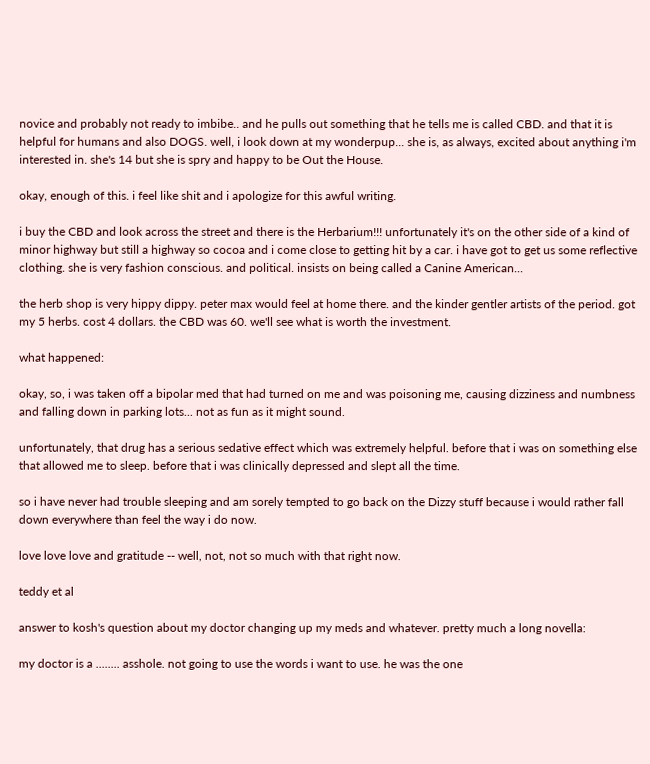novice and probably not ready to imbibe.. and he pulls out something that he tells me is called CBD. and that it is helpful for humans and also DOGS. well, i look down at my wonderpup... she is, as always, excited about anything i'm interested in. she's 14 but she is spry and happy to be Out the House.

okay, enough of this. i feel like shit and i apologize for this awful writing.

i buy the CBD and look across the street and there is the Herbarium!!! unfortunately it's on the other side of a kind of minor highway but still a highway so cocoa and i come close to getting hit by a car. i have got to get us some reflective clothing. she is very fashion conscious. and political. insists on being called a Canine American...

the herb shop is very hippy dippy. peter max would feel at home there. and the kinder gentler artists of the period. got my 5 herbs. cost 4 dollars. the CBD was 60. we'll see what is worth the investment.

what happened:

okay, so, i was taken off a bipolar med that had turned on me and was poisoning me, causing dizziness and numbness and falling down in parking lots... not as fun as it might sound.

unfortunately, that drug has a serious sedative effect which was extremely helpful. before that i was on something else that allowed me to sleep. before that i was clinically depressed and slept all the time.

so i have never had trouble sleeping and am sorely tempted to go back on the Dizzy stuff because i would rather fall down everywhere than feel the way i do now.

love love love and gratitude -- well, not, not so much with that right now.

teddy et al

answer to kosh's question about my doctor changing up my meds and whatever. pretty much a long novella:

my doctor is a ........ asshole. not going to use the words i want to use. he was the one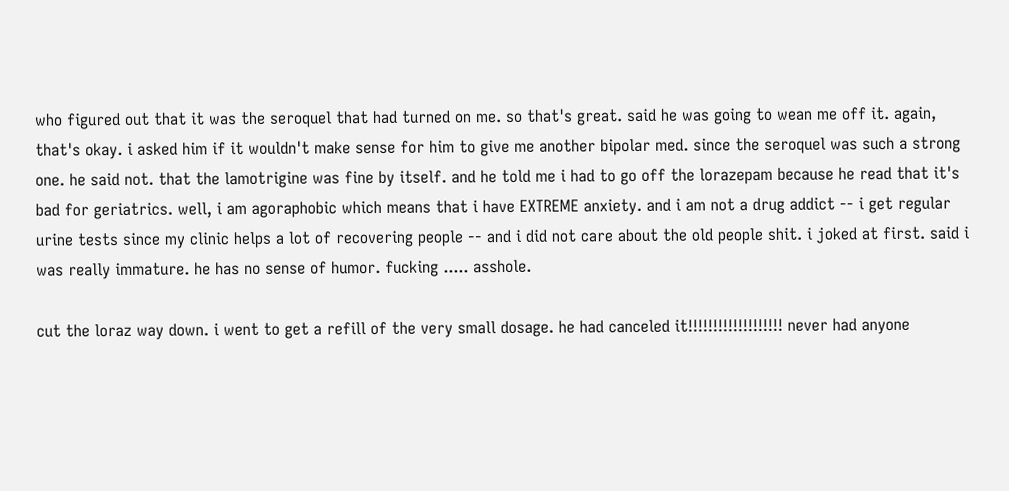who figured out that it was the seroquel that had turned on me. so that's great. said he was going to wean me off it. again, that's okay. i asked him if it wouldn't make sense for him to give me another bipolar med. since the seroquel was such a strong one. he said not. that the lamotrigine was fine by itself. and he told me i had to go off the lorazepam because he read that it's bad for geriatrics. well, i am agoraphobic which means that i have EXTREME anxiety. and i am not a drug addict -- i get regular urine tests since my clinic helps a lot of recovering people -- and i did not care about the old people shit. i joked at first. said i was really immature. he has no sense of humor. fucking ..... asshole.

cut the loraz way down. i went to get a refill of the very small dosage. he had canceled it!!!!!!!!!!!!!!!!!!! never had anyone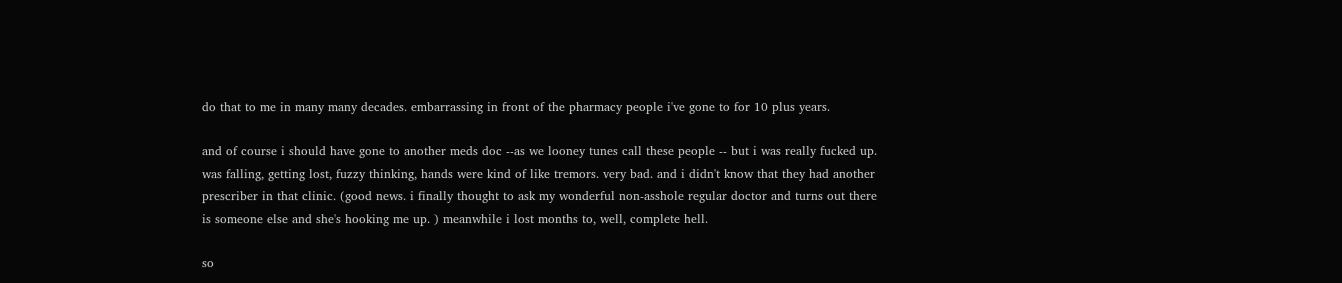do that to me in many many decades. embarrassing in front of the pharmacy people i've gone to for 10 plus years.

and of course i should have gone to another meds doc --as we looney tunes call these people -- but i was really fucked up. was falling, getting lost, fuzzy thinking, hands were kind of like tremors. very bad. and i didn't know that they had another prescriber in that clinic. (good news. i finally thought to ask my wonderful non-asshole regular doctor and turns out there is someone else and she's hooking me up. ) meanwhile i lost months to, well, complete hell.

so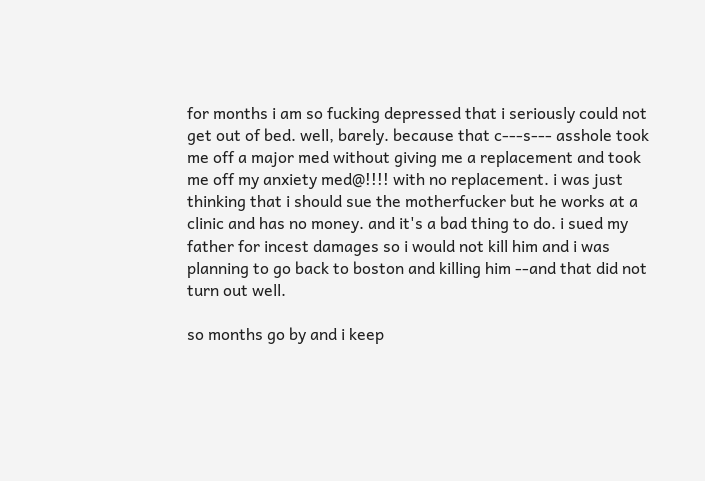for months i am so fucking depressed that i seriously could not get out of bed. well, barely. because that c---s--- asshole took me off a major med without giving me a replacement and took me off my anxiety med@!!!! with no replacement. i was just thinking that i should sue the motherfucker but he works at a clinic and has no money. and it's a bad thing to do. i sued my father for incest damages so i would not kill him and i was planning to go back to boston and killing him --and that did not turn out well.

so months go by and i keep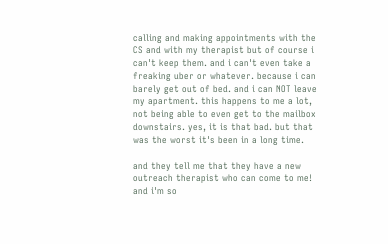calling and making appointments with the CS and with my therapist but of course i can't keep them. and i can't even take a freaking uber or whatever. because i can barely get out of bed. and i can NOT leave my apartment. this happens to me a lot, not being able to even get to the mailbox downstairs. yes, it is that bad. but that was the worst it's been in a long time.

and they tell me that they have a new outreach therapist who can come to me! and i'm so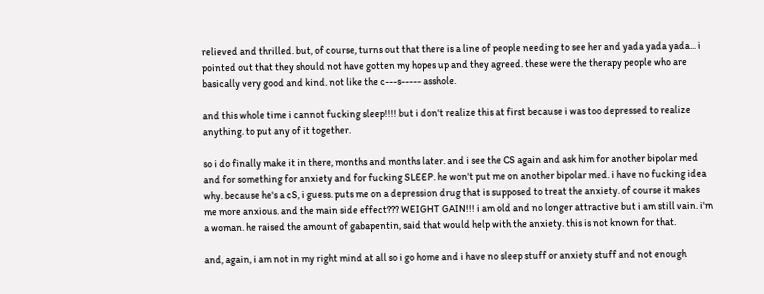relieved and thrilled. but, of course, turns out that there is a line of people needing to see her and yada yada yada... i pointed out that they should not have gotten my hopes up and they agreed. these were the therapy people who are basically very good and kind. not like the c---s----- asshole.

and this whole time i cannot fucking sleep!!!! but i don't realize this at first because i was too depressed to realize anything. to put any of it together.

so i do finally make it in there, months and months later. and i see the CS again and ask him for another bipolar med and for something for anxiety and for fucking SLEEP. he won't put me on another bipolar med. i have no fucking idea why. because he's a cS, i guess. puts me on a depression drug that is supposed to treat the anxiety. of course it makes me more anxious. and the main side effect??? WEIGHT GAIN!!! i am old and no longer attractive but i am still vain. i'm a woman. he raised the amount of gabapentin, said that would help with the anxiety. this is not known for that.

and, again, i am not in my right mind at all so i go home and i have no sleep stuff or anxiety stuff and not enough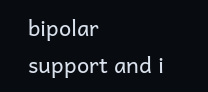bipolar support and i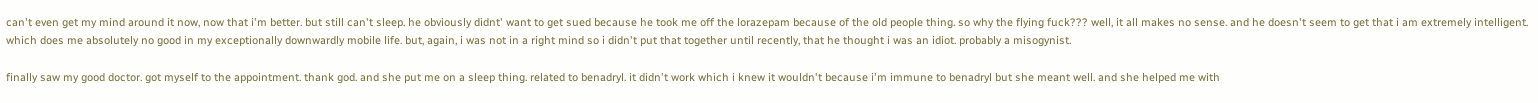can't even get my mind around it now, now that i'm better. but still can't sleep. he obviously didnt' want to get sued because he took me off the lorazepam because of the old people thing. so why the flying fuck??? well, it all makes no sense. and he doesn't seem to get that i am extremely intelligent. which does me absolutely no good in my exceptionally downwardly mobile life. but, again, i was not in a right mind so i didn't put that together until recently, that he thought i was an idiot. probably a misogynist.

finally saw my good doctor. got myself to the appointment. thank god. and she put me on a sleep thing. related to benadryl. it didn't work which i knew it wouldn't because i'm immune to benadryl but she meant well. and she helped me with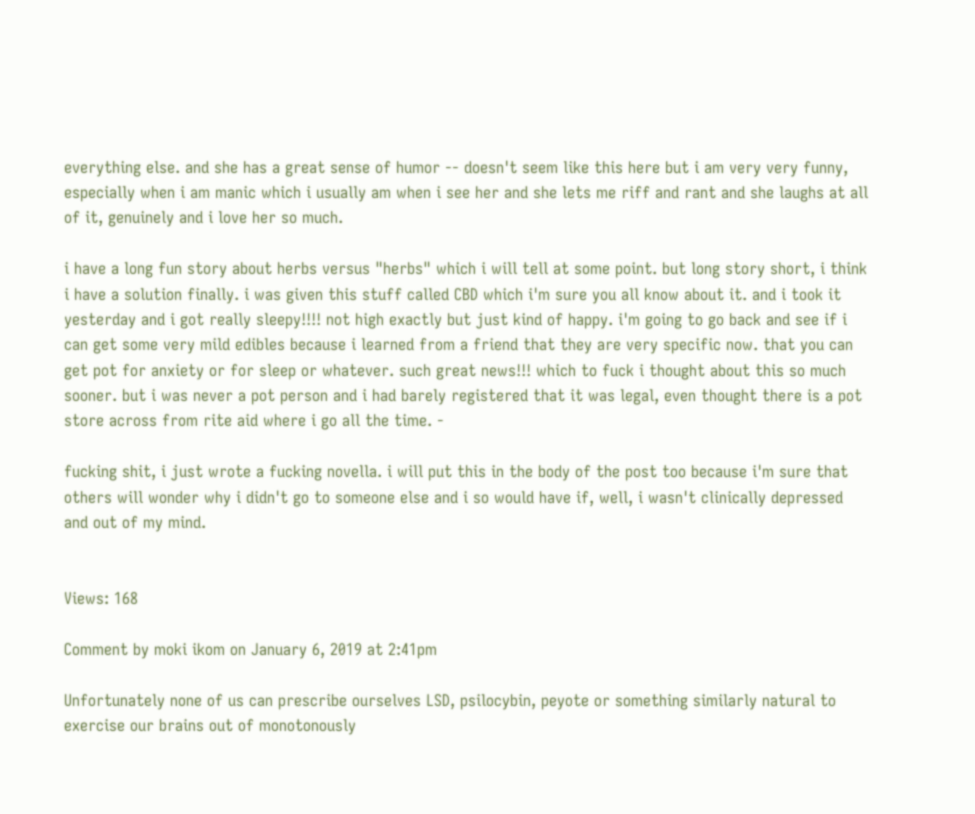everything else. and she has a great sense of humor -- doesn't seem like this here but i am very very funny, especially when i am manic which i usually am when i see her and she lets me riff and rant and she laughs at all of it, genuinely and i love her so much.

i have a long fun story about herbs versus "herbs" which i will tell at some point. but long story short, i think i have a solution finally. i was given this stuff called CBD which i'm sure you all know about it. and i took it yesterday and i got really sleepy!!!! not high exactly but just kind of happy. i'm going to go back and see if i can get some very mild edibles because i learned from a friend that they are very specific now. that you can get pot for anxiety or for sleep or whatever. such great news!!! which to fuck i thought about this so much sooner. but i was never a pot person and i had barely registered that it was legal, even thought there is a pot store across from rite aid where i go all the time. -

fucking shit, i just wrote a fucking novella. i will put this in the body of the post too because i'm sure that others will wonder why i didn't go to someone else and i so would have if, well, i wasn't clinically depressed and out of my mind.


Views: 168

Comment by moki ikom on January 6, 2019 at 2:41pm

Unfortunately none of us can prescribe ourselves LSD, psilocybin, peyote or something similarly natural to exercise our brains out of monotonously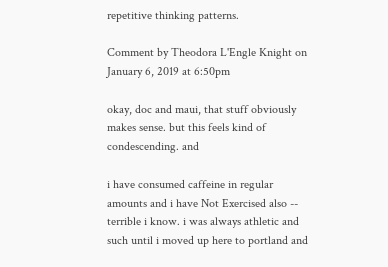repetitive thinking patterns.

Comment by Theodora L'Engle Knight on January 6, 2019 at 6:50pm

okay, doc and maui, that stuff obviously makes sense. but this feels kind of condescending. and

i have consumed caffeine in regular amounts and i have Not Exercised also -- terrible i know. i was always athletic and such until i moved up here to portland and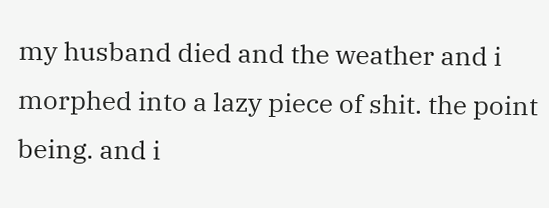my husband died and the weather and i morphed into a lazy piece of shit. the point being. and i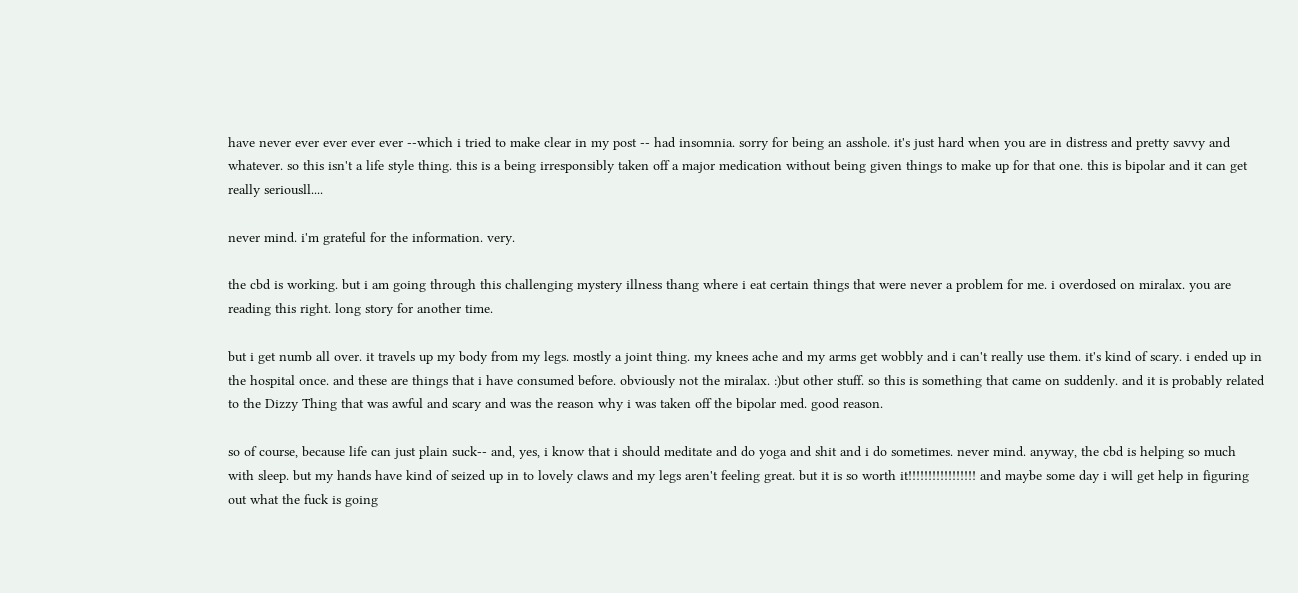have never ever ever ever ever --which i tried to make clear in my post -- had insomnia. sorry for being an asshole. it's just hard when you are in distress and pretty savvy and whatever. so this isn't a life style thing. this is a being irresponsibly taken off a major medication without being given things to make up for that one. this is bipolar and it can get really seriousll....

never mind. i'm grateful for the information. very.

the cbd is working. but i am going through this challenging mystery illness thang where i eat certain things that were never a problem for me. i overdosed on miralax. you are reading this right. long story for another time.

but i get numb all over. it travels up my body from my legs. mostly a joint thing. my knees ache and my arms get wobbly and i can't really use them. it's kind of scary. i ended up in the hospital once. and these are things that i have consumed before. obviously not the miralax. :)but other stuff. so this is something that came on suddenly. and it is probably related to the Dizzy Thing that was awful and scary and was the reason why i was taken off the bipolar med. good reason.

so of course, because life can just plain suck-- and, yes, i know that i should meditate and do yoga and shit and i do sometimes. never mind. anyway, the cbd is helping so much with sleep. but my hands have kind of seized up in to lovely claws and my legs aren't feeling great. but it is so worth it!!!!!!!!!!!!!!!!! and maybe some day i will get help in figuring out what the fuck is going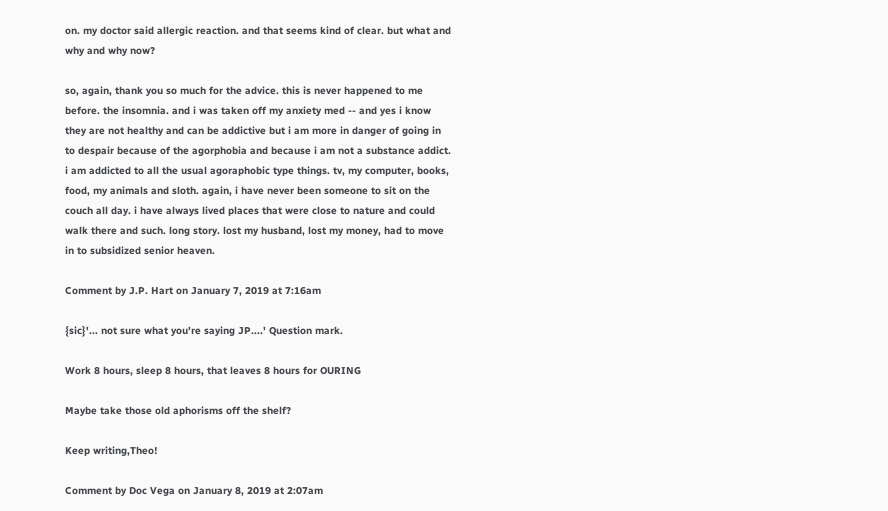on. my doctor said allergic reaction. and that seems kind of clear. but what and why and why now?

so, again, thank you so much for the advice. this is never happened to me before. the insomnia. and i was taken off my anxiety med -- and yes i know they are not healthy and can be addictive but i am more in danger of going in to despair because of the agorphobia and because i am not a substance addict. i am addicted to all the usual agoraphobic type things. tv, my computer, books, food, my animals and sloth. again, i have never been someone to sit on the couch all day. i have always lived places that were close to nature and could walk there and such. long story. lost my husband, lost my money, had to move in to subsidized senior heaven.

Comment by J.P. Hart on January 7, 2019 at 7:16am

{sic}'... not sure what you're saying JP....' Question mark.

Work 8 hours, sleep 8 hours, that leaves 8 hours for OURING

Maybe take those old aphorisms off the shelf?

Keep writing,Theo!

Comment by Doc Vega on January 8, 2019 at 2:07am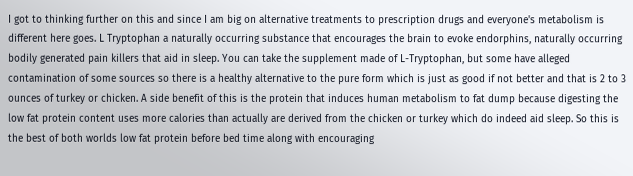I got to thinking further on this and since I am big on alternative treatments to prescription drugs and everyone's metabolism is different here goes. L Tryptophan a naturally occurring substance that encourages the brain to evoke endorphins, naturally occurring bodily generated pain killers that aid in sleep. You can take the supplement made of L-Tryptophan, but some have alleged contamination of some sources so there is a healthy alternative to the pure form which is just as good if not better and that is 2 to 3 ounces of turkey or chicken. A side benefit of this is the protein that induces human metabolism to fat dump because digesting the low fat protein content uses more calories than actually are derived from the chicken or turkey which do indeed aid sleep. So this is the best of both worlds low fat protein before bed time along with encouraging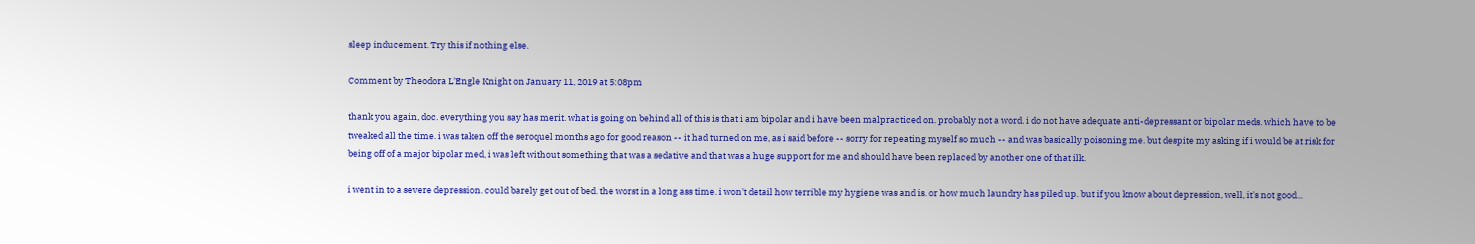sleep inducement. Try this if nothing else.

Comment by Theodora L'Engle Knight on January 11, 2019 at 5:08pm

thank you again, doc. everything you say has merit. what is going on behind all of this is that i am bipolar and i have been malpracticed on. probably not a word. i do not have adequate anti-depressant or bipolar meds. which have to be tweaked all the time. i was taken off the seroquel months ago for good reason -- it had turned on me, as i said before -- sorry for repeating myself so much -- and was basically poisoning me. but despite my asking if i would be at risk for being off of a major bipolar med, i was left without something that was a sedative and that was a huge support for me and should have been replaced by another one of that ilk.

i went in to a severe depression. could barely get out of bed. the worst in a long ass time. i won't detail how terrible my hygiene was and is. or how much laundry has piled up. but if you know about depression, well, it's not good...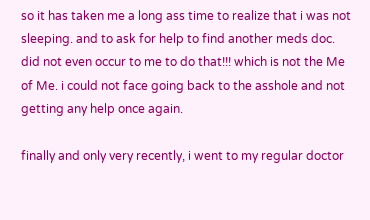so it has taken me a long ass time to realize that i was not sleeping. and to ask for help to find another meds doc. did not even occur to me to do that!!! which is not the Me of Me. i could not face going back to the asshole and not getting any help once again.

finally and only very recently, i went to my regular doctor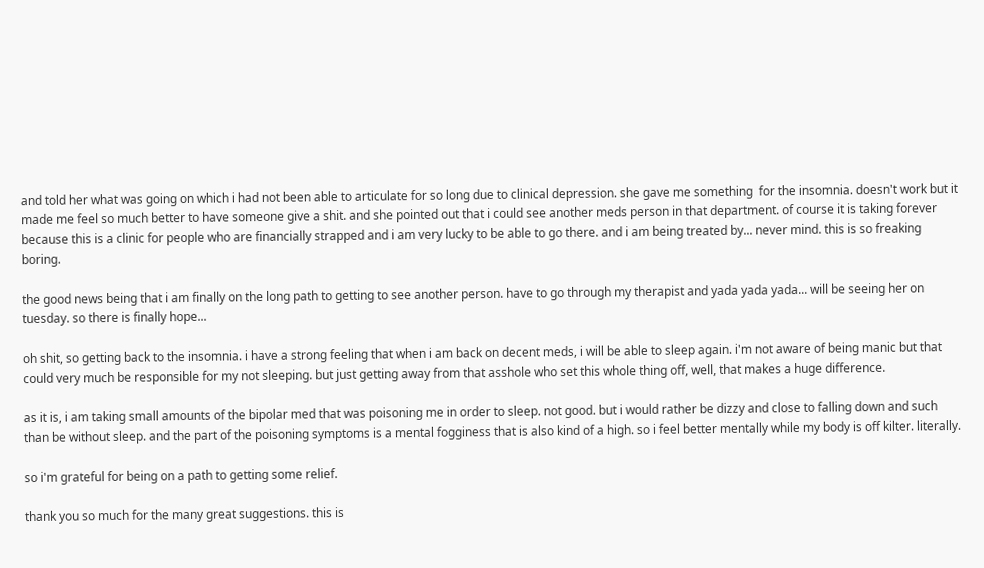and told her what was going on which i had not been able to articulate for so long due to clinical depression. she gave me something  for the insomnia. doesn't work but it made me feel so much better to have someone give a shit. and she pointed out that i could see another meds person in that department. of course it is taking forever because this is a clinic for people who are financially strapped and i am very lucky to be able to go there. and i am being treated by... never mind. this is so freaking boring.

the good news being that i am finally on the long path to getting to see another person. have to go through my therapist and yada yada yada... will be seeing her on tuesday. so there is finally hope...

oh shit, so getting back to the insomnia. i have a strong feeling that when i am back on decent meds, i will be able to sleep again. i'm not aware of being manic but that could very much be responsible for my not sleeping. but just getting away from that asshole who set this whole thing off, well, that makes a huge difference.

as it is, i am taking small amounts of the bipolar med that was poisoning me in order to sleep. not good. but i would rather be dizzy and close to falling down and such than be without sleep. and the part of the poisoning symptoms is a mental fogginess that is also kind of a high. so i feel better mentally while my body is off kilter. literally.

so i'm grateful for being on a path to getting some relief.

thank you so much for the many great suggestions. this is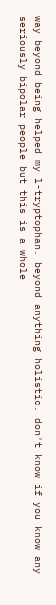way beyond being helped my l-tryptophan. beyond anything holistic. don't know if you know any seriously bipolar people but this is a whole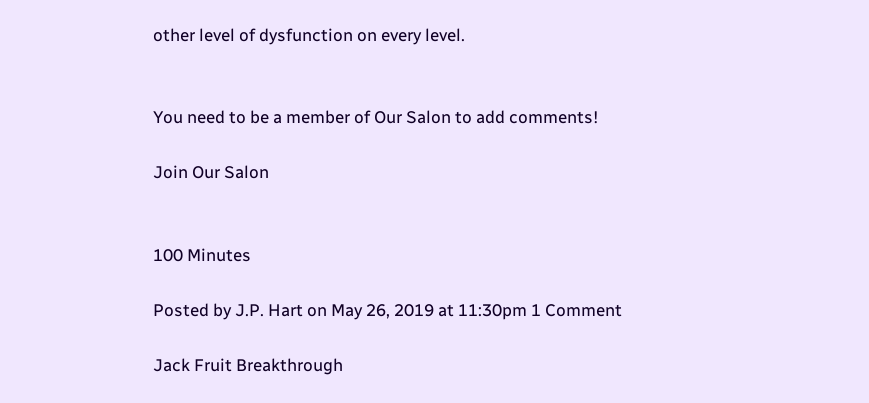other level of dysfunction on every level.


You need to be a member of Our Salon to add comments!

Join Our Salon


100 Minutes

Posted by J.P. Hart on May 26, 2019 at 11:30pm 1 Comment

Jack Fruit Breakthrough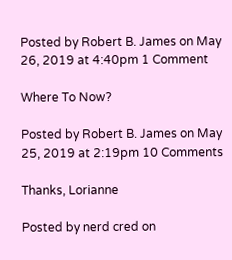Posted by Robert B. James on May 26, 2019 at 4:40pm 1 Comment

Where To Now?

Posted by Robert B. James on May 25, 2019 at 2:19pm 10 Comments

Thanks, Lorianne

Posted by nerd cred on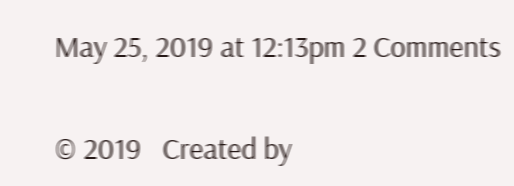May 25, 2019 at 12:13pm 2 Comments

© 2019   Created by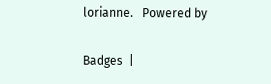lorianne.   Powered by

Badges  |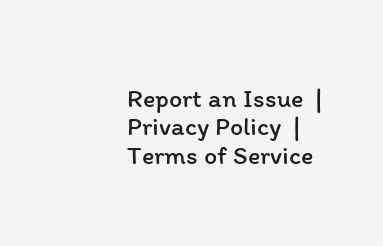Report an Issue  |  Privacy Policy  |  Terms of Service